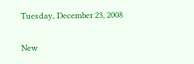Tuesday, December 23, 2008

New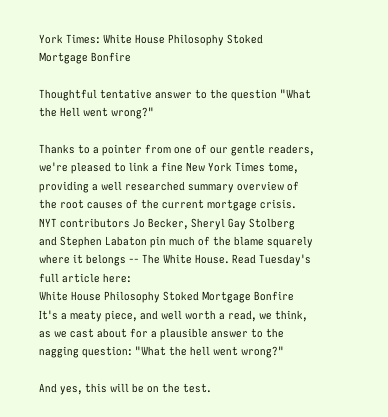York Times: White House Philosophy Stoked Mortgage Bonfire

Thoughtful tentative answer to the question "What the Hell went wrong?"

Thanks to a pointer from one of our gentle readers, we're pleased to link a fine New York Times tome, providing a well researched summary overview of the root causes of the current mortgage crisis. NYT contributors Jo Becker, Sheryl Gay Stolberg and Stephen Labaton pin much of the blame squarely where it belongs -- The White House. Read Tuesday's full article here:
White House Philosophy Stoked Mortgage Bonfire
It's a meaty piece, and well worth a read, we think, as we cast about for a plausible answer to the nagging question: "What the hell went wrong?"

And yes, this will be on the test.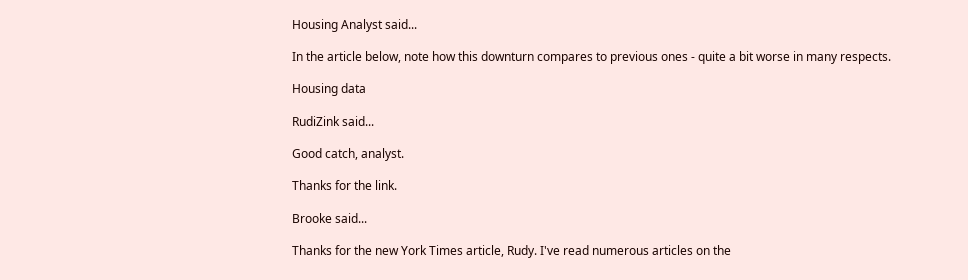Housing Analyst said...

In the article below, note how this downturn compares to previous ones - quite a bit worse in many respects.

Housing data

RudiZink said...

Good catch, analyst.

Thanks for the link.

Brooke said...

Thanks for the new York Times article, Rudy. I've read numerous articles on the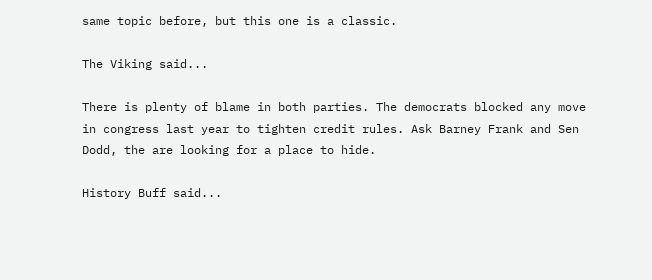same topic before, but this one is a classic.

The Viking said...

There is plenty of blame in both parties. The democrats blocked any move in congress last year to tighten credit rules. Ask Barney Frank and Sen Dodd, the are looking for a place to hide.

History Buff said...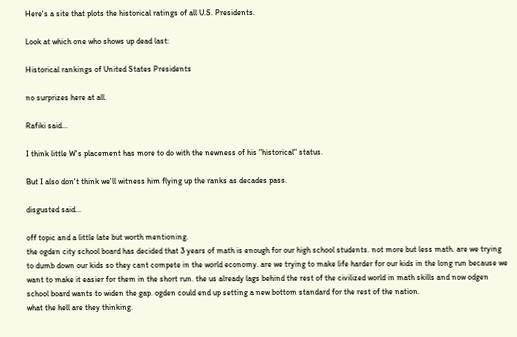Here's a site that plots the historical ratings of all U.S. Presidents.

Look at which one who shows up dead last:

Historical rankings of United States Presidents

no surprizes here at all.

Rafiki said...

I think little W's placement has more to do with the newness of his "historical" status.

But I also don't think we'll witness him flying up the ranks as decades pass.

disgusted said...

off topic and a little late but worth mentioning.
the ogden city school board has decided that 3 years of math is enough for our high school students. not more but less math. are we trying to dumb down our kids so they cant compete in the world economy. are we trying to make life harder for our kids in the long run because we want to make it easier for them in the short run. the us already lags behind the rest of the civilized world in math skills and now odgen school board wants to widen the gap. ogden could end up setting a new bottom standard for the rest of the nation.
what the hell are they thinking.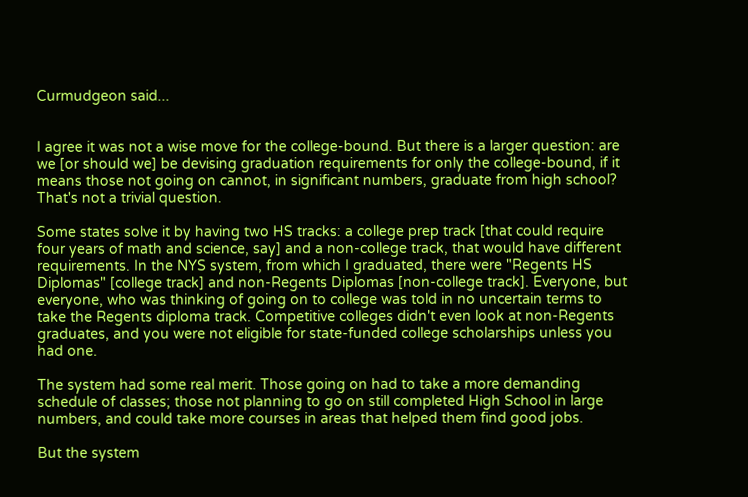Curmudgeon said...


I agree it was not a wise move for the college-bound. But there is a larger question: are we [or should we] be devising graduation requirements for only the college-bound, if it means those not going on cannot, in significant numbers, graduate from high school? That's not a trivial question.

Some states solve it by having two HS tracks: a college prep track [that could require four years of math and science, say] and a non-college track, that would have different requirements. In the NYS system, from which I graduated, there were "Regents HS Diplomas" [college track] and non-Regents Diplomas [non-college track]. Everyone, but everyone, who was thinking of going on to college was told in no uncertain terms to take the Regents diploma track. Competitive colleges didn't even look at non-Regents graduates, and you were not eligible for state-funded college scholarships unless you had one.

The system had some real merit. Those going on had to take a more demanding schedule of classes; those not planning to go on still completed High School in large numbers, and could take more courses in areas that helped them find good jobs.

But the system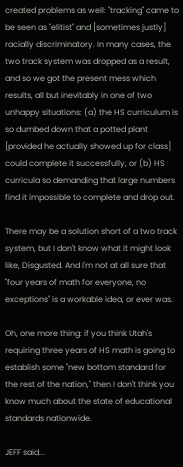created problems as well: "tracking" came to be seen as "elitist" and [sometimes justly] racially discriminatory. In many cases, the two track system was dropped as a result, and so we got the present mess which results, all but inevitably in one of two unhappy situations: (a) the HS curriculum is so dumbed down that a potted plant [provided he actually showed up for class] could complete it successfully, or (b) HS curricula so demanding that large numbers find it impossible to complete and drop out.

There may be a solution short of a two track system, but I don't know what it might look like, Disgusted. And I'm not at all sure that "four years of math for everyone, no exceptions" is a workable idea, or ever was.

Oh, one more thing: if you think Utah's requiring three years of HS math is going to establish some "new bottom standard for the rest of the nation," then I don't think you know much about the state of educational standards nationwide.

JEFF said...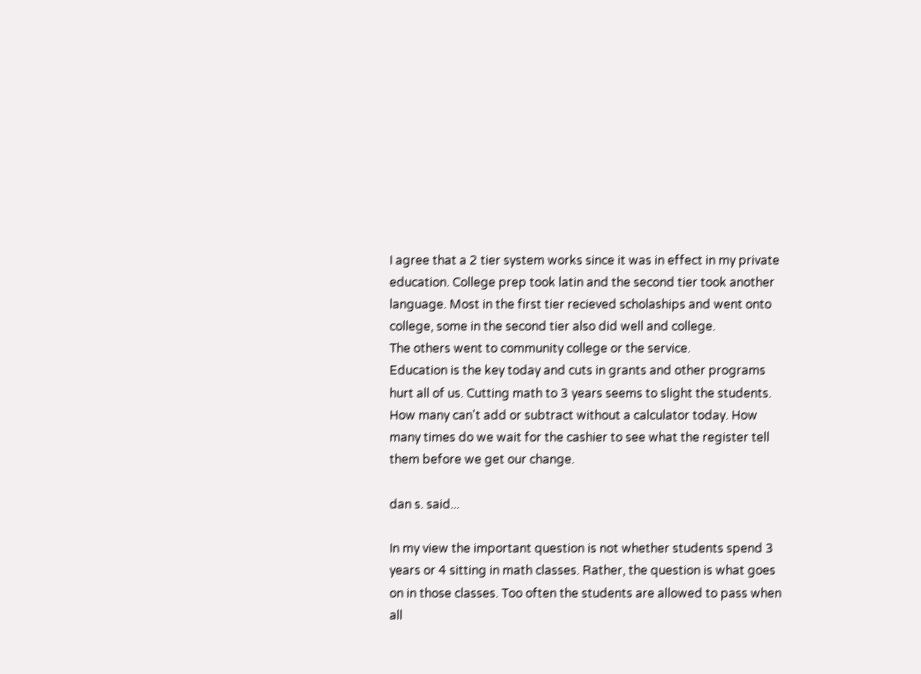I agree that a 2 tier system works since it was in effect in my private education. College prep took latin and the second tier took another language. Most in the first tier recieved scholaships and went onto college, some in the second tier also did well and college.
The others went to community college or the service.
Education is the key today and cuts in grants and other programs hurt all of us. Cutting math to 3 years seems to slight the students. How many can't add or subtract without a calculator today. How many times do we wait for the cashier to see what the register tell them before we get our change.

dan s. said...

In my view the important question is not whether students spend 3 years or 4 sitting in math classes. Rather, the question is what goes on in those classes. Too often the students are allowed to pass when all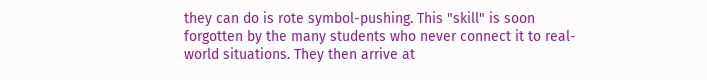they can do is rote symbol-pushing. This "skill" is soon forgotten by the many students who never connect it to real-world situations. They then arrive at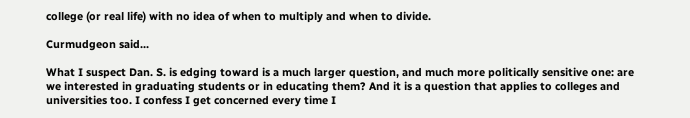college (or real life) with no idea of when to multiply and when to divide.

Curmudgeon said...

What I suspect Dan. S. is edging toward is a much larger question, and much more politically sensitive one: are we interested in graduating students or in educating them? And it is a question that applies to colleges and universities too. I confess I get concerned every time I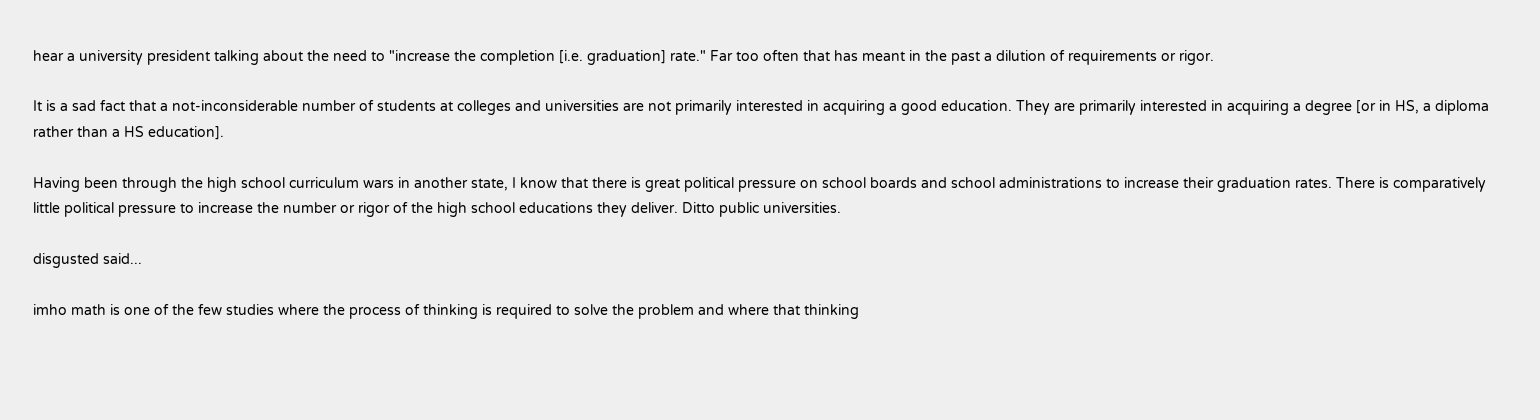hear a university president talking about the need to "increase the completion [i.e. graduation] rate." Far too often that has meant in the past a dilution of requirements or rigor.

It is a sad fact that a not-inconsiderable number of students at colleges and universities are not primarily interested in acquiring a good education. They are primarily interested in acquiring a degree [or in HS, a diploma rather than a HS education].

Having been through the high school curriculum wars in another state, I know that there is great political pressure on school boards and school administrations to increase their graduation rates. There is comparatively little political pressure to increase the number or rigor of the high school educations they deliver. Ditto public universities.

disgusted said...

imho math is one of the few studies where the process of thinking is required to solve the problem and where that thinking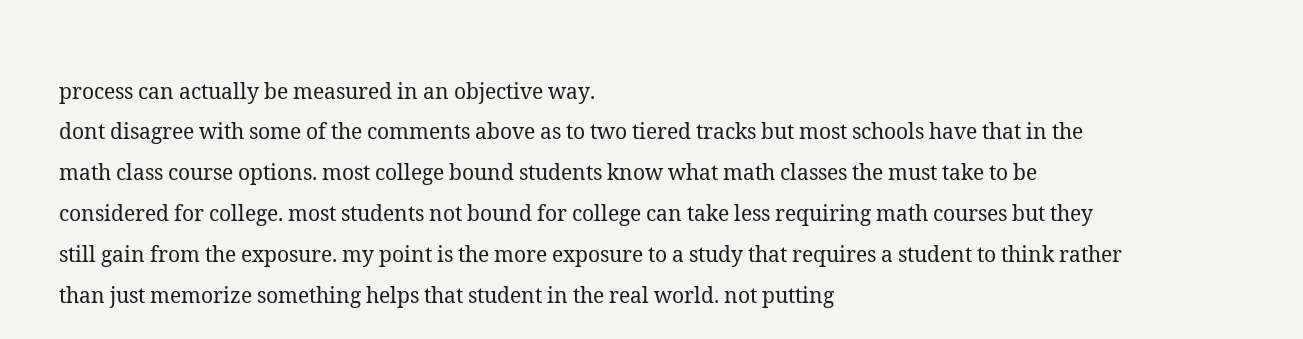process can actually be measured in an objective way.
dont disagree with some of the comments above as to two tiered tracks but most schools have that in the math class course options. most college bound students know what math classes the must take to be considered for college. most students not bound for college can take less requiring math courses but they still gain from the exposure. my point is the more exposure to a study that requires a student to think rather than just memorize something helps that student in the real world. not putting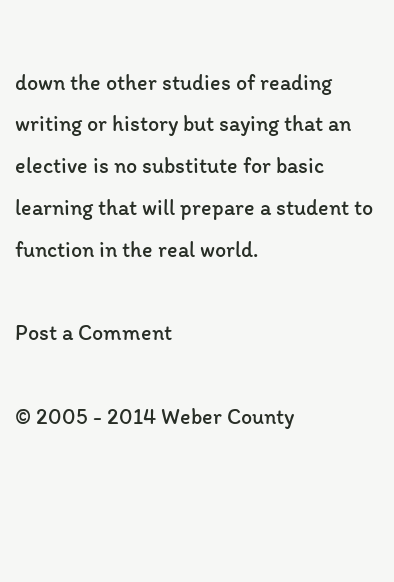down the other studies of reading writing or history but saying that an elective is no substitute for basic learning that will prepare a student to function in the real world.

Post a Comment

© 2005 - 2014 Weber County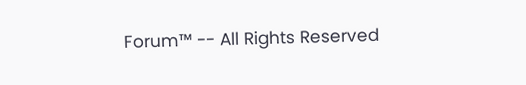Forum™ -- All Rights Reserved